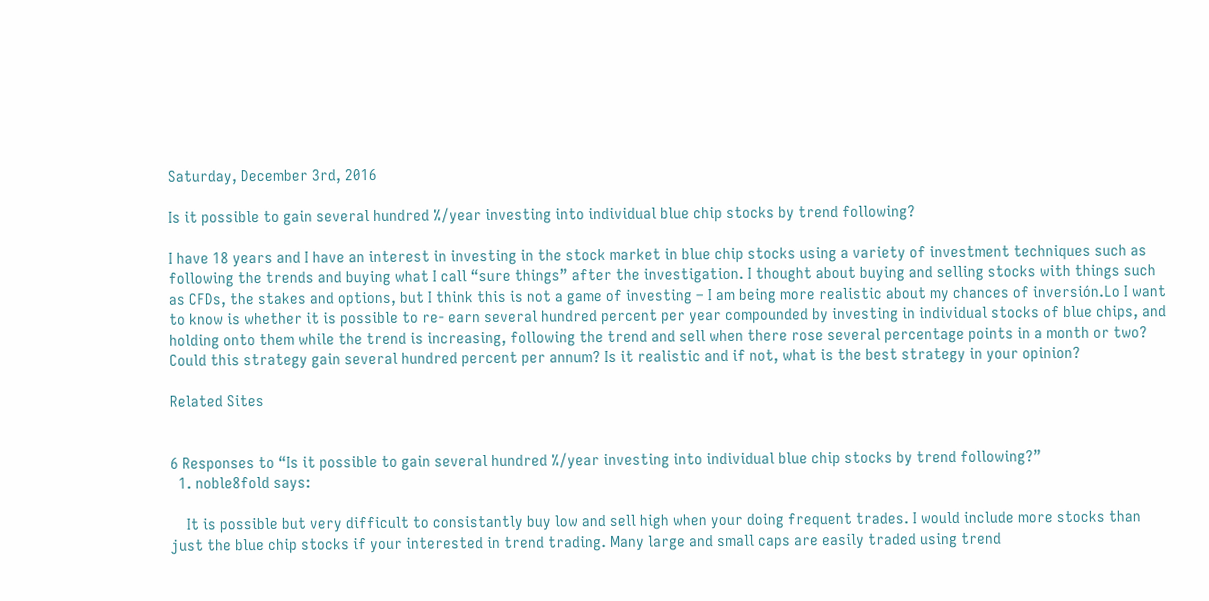Saturday, December 3rd, 2016

Is it possible to gain several hundred %/year investing into individual blue chip stocks by trend following?

I have 18 years and I have an interest in investing in the stock market in blue chip stocks using a variety of investment techniques such as following the trends and buying what I call “sure things” after the investigation. I thought about buying and selling stocks with things such as CFDs, the stakes and options, but I think this is not a game of investing – I am being more realistic about my chances of inversión.Lo I want to know is whether it is possible to re- earn several hundred percent per year compounded by investing in individual stocks of blue chips, and holding onto them while the trend is increasing, following the trend and sell when there rose several percentage points in a month or two? Could this strategy gain several hundred percent per annum? Is it realistic and if not, what is the best strategy in your opinion?

Related Sites


6 Responses to “Is it possible to gain several hundred %/year investing into individual blue chip stocks by trend following?”
  1. noble8fold says:

    It is possible but very difficult to consistantly buy low and sell high when your doing frequent trades. I would include more stocks than just the blue chip stocks if your interested in trend trading. Many large and small caps are easily traded using trend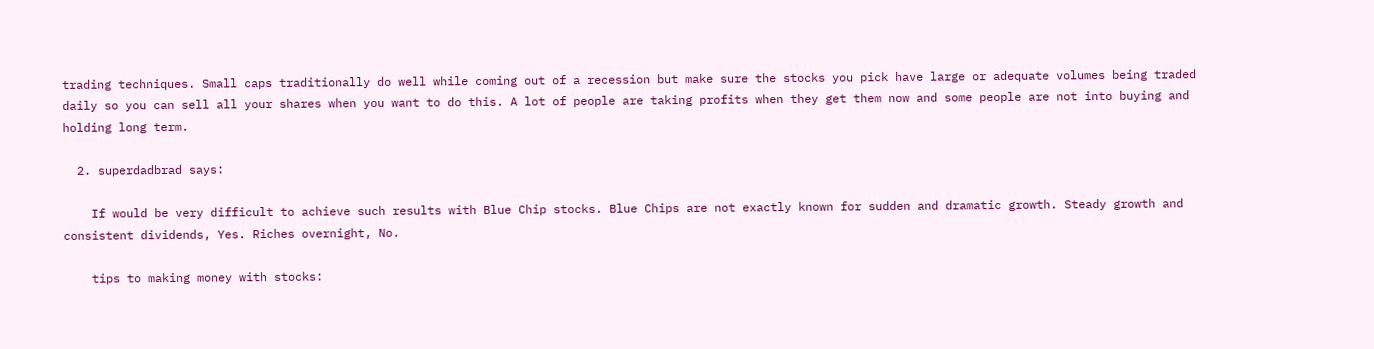trading techniques. Small caps traditionally do well while coming out of a recession but make sure the stocks you pick have large or adequate volumes being traded daily so you can sell all your shares when you want to do this. A lot of people are taking profits when they get them now and some people are not into buying and holding long term.

  2. superdadbrad says:

    If would be very difficult to achieve such results with Blue Chip stocks. Blue Chips are not exactly known for sudden and dramatic growth. Steady growth and consistent dividends, Yes. Riches overnight, No.

    tips to making money with stocks: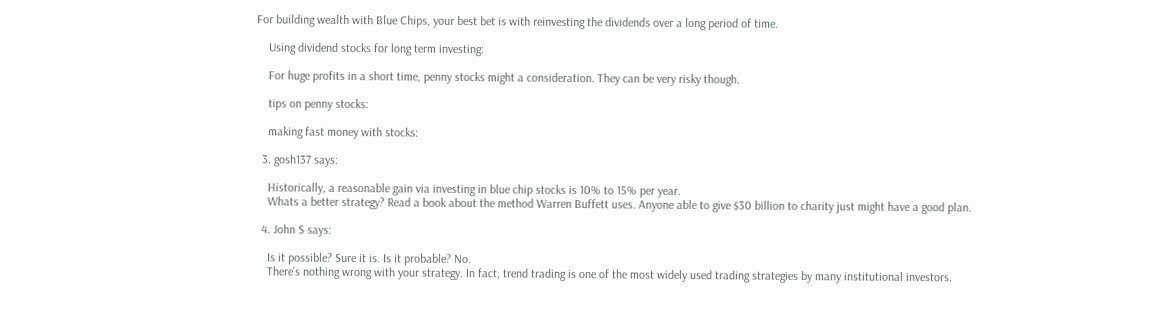For building wealth with Blue Chips, your best bet is with reinvesting the dividends over a long period of time.

    Using dividend stocks for long term investing:

    For huge profits in a short time, penny stocks might a consideration. They can be very risky though.

    tips on penny stocks:

    making fast money with stocks:

  3. gosh137 says:

    Historically, a reasonable gain via investing in blue chip stocks is 10% to 15% per year.
    Whats a better strategy? Read a book about the method Warren Buffett uses. Anyone able to give $30 billion to charity just might have a good plan.

  4. John S says:

    Is it possible? Sure it is. Is it probable? No.
    There’s nothing wrong with your strategy. In fact, trend trading is one of the most widely used trading strategies by many institutional investors.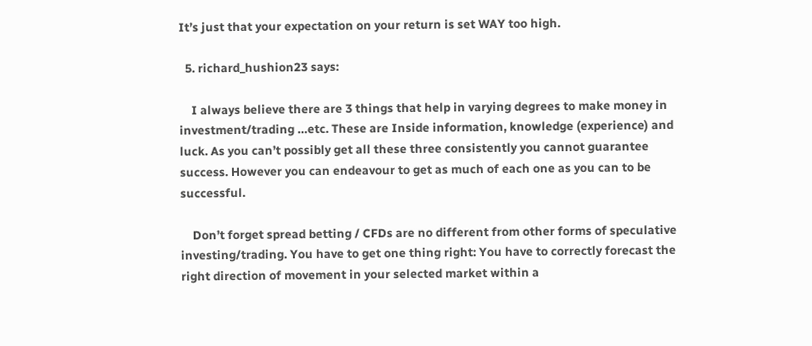It’s just that your expectation on your return is set WAY too high.

  5. richard_hushion23 says:

    I always believe there are 3 things that help in varying degrees to make money in investment/trading …etc. These are Inside information, knowledge (experience) and luck. As you can’t possibly get all these three consistently you cannot guarantee success. However you can endeavour to get as much of each one as you can to be successful.

    Don’t forget spread betting / CFDs are no different from other forms of speculative investing/trading. You have to get one thing right: You have to correctly forecast the right direction of movement in your selected market within a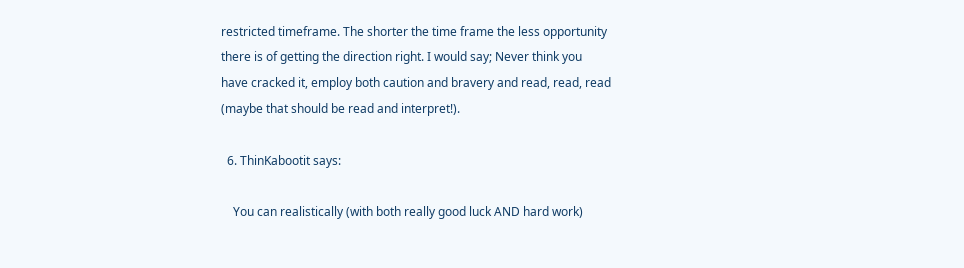restricted timeframe. The shorter the time frame the less opportunity there is of getting the direction right. I would say; Never think you have cracked it, employ both caution and bravery and read, read, read (maybe that should be read and interpret!).

  6. ThinKabootit says:

    You can realistically (with both really good luck AND hard work)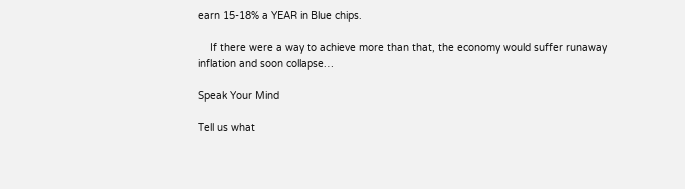earn 15-18% a YEAR in Blue chips.

    If there were a way to achieve more than that, the economy would suffer runaway inflation and soon collapse…

Speak Your Mind

Tell us what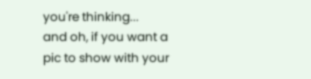you're thinking...
and oh, if you want a pic to show with your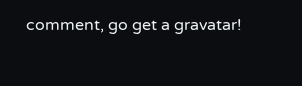comment, go get a gravatar!